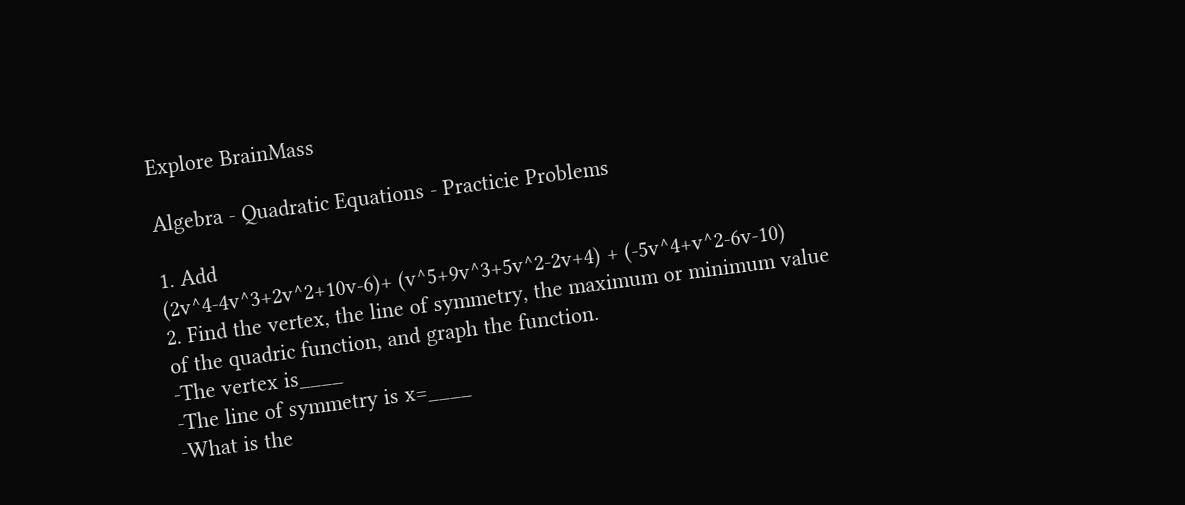Explore BrainMass

Algebra - Quadratic Equations - Practicie Problems

1. Add
(2v^4-4v^3+2v^2+10v-6)+ (v^5+9v^3+5v^2-2v+4) + (-5v^4+v^2-6v-10)
2. Find the vertex, the line of symmetry, the maximum or minimum value of the quadric function, and graph the function.
-The vertex is____
-The line of symmetry is x=____
-What is the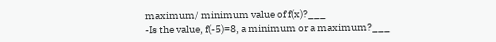maximum/ minimum value of f(x)?___
-Is the value, f(-5)=8, a minimum or a maximum?___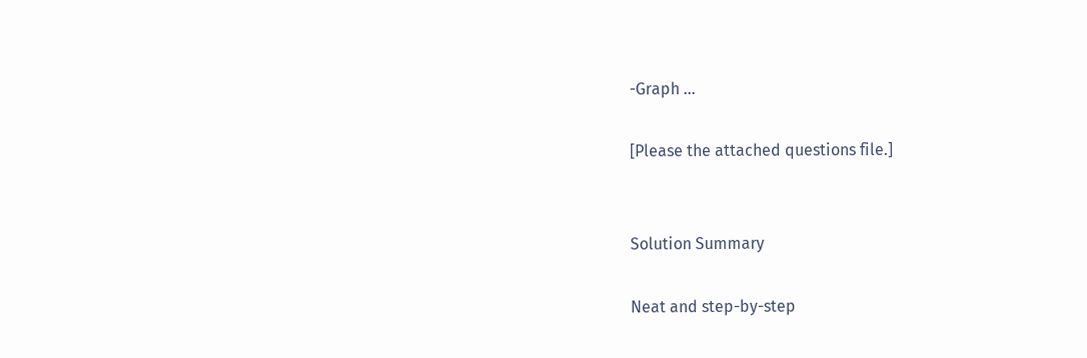-Graph ...

[Please the attached questions file.]


Solution Summary

Neat and step-by-step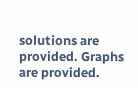solutions are provided. Graphs are provided.